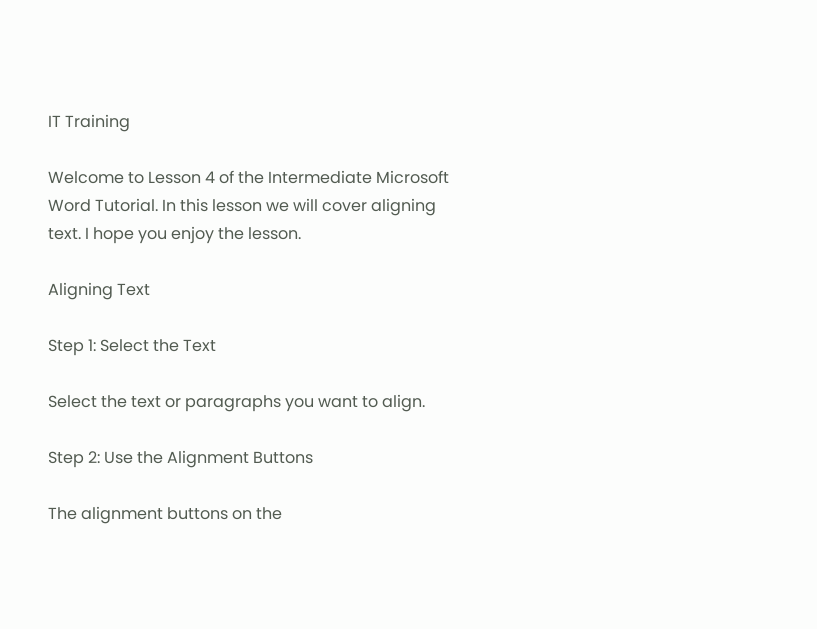IT Training

Welcome to Lesson 4 of the Intermediate Microsoft Word Tutorial. In this lesson we will cover aligning text. I hope you enjoy the lesson.

Aligning Text

Step 1: Select the Text

Select the text or paragraphs you want to align.

Step 2: Use the Alignment Buttons

The alignment buttons on the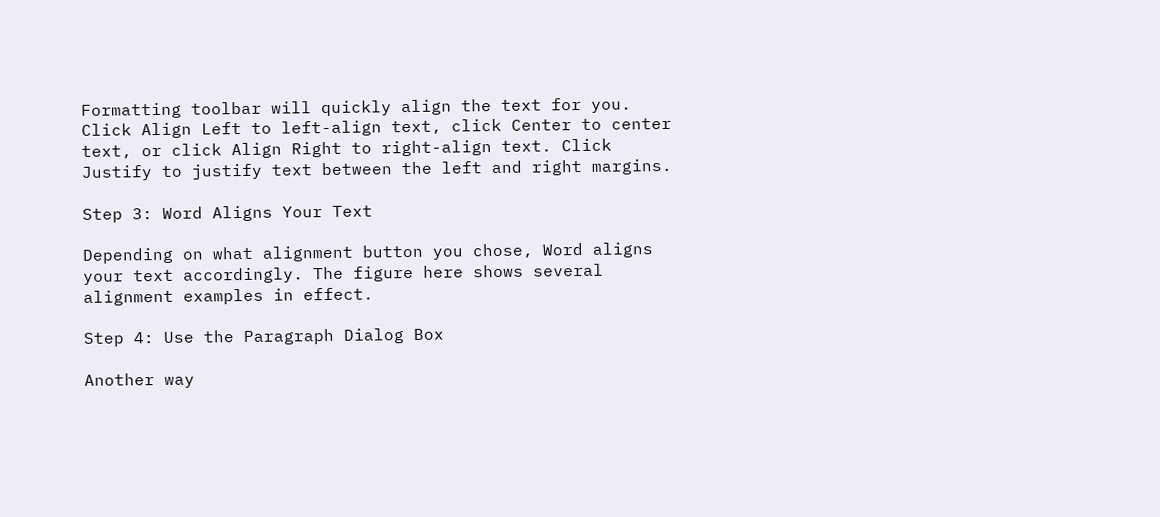Formatting toolbar will quickly align the text for you. Click Align Left to left-align text, click Center to center text, or click Align Right to right-align text. Click Justify to justify text between the left and right margins.

Step 3: Word Aligns Your Text

Depending on what alignment button you chose, Word aligns your text accordingly. The figure here shows several alignment examples in effect.

Step 4: Use the Paragraph Dialog Box

Another way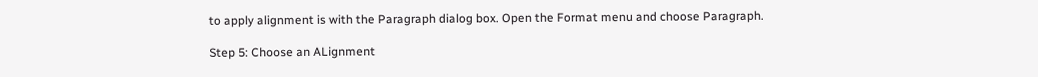to apply alignment is with the Paragraph dialog box. Open the Format menu and choose Paragraph.

Step 5: Choose an ALignment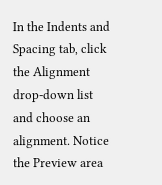In the Indents and Spacing tab, click the Alignment drop-down list and choose an alignment. Notice the Preview area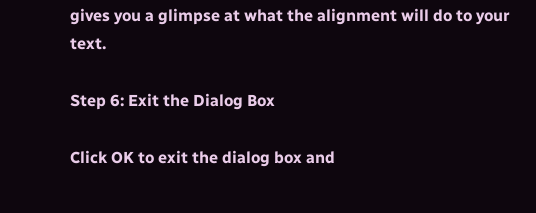gives you a glimpse at what the alignment will do to your text.

Step 6: Exit the Dialog Box

Click OK to exit the dialog box and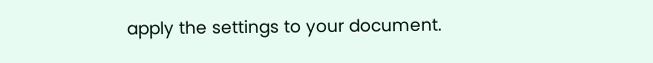apply the settings to your document.